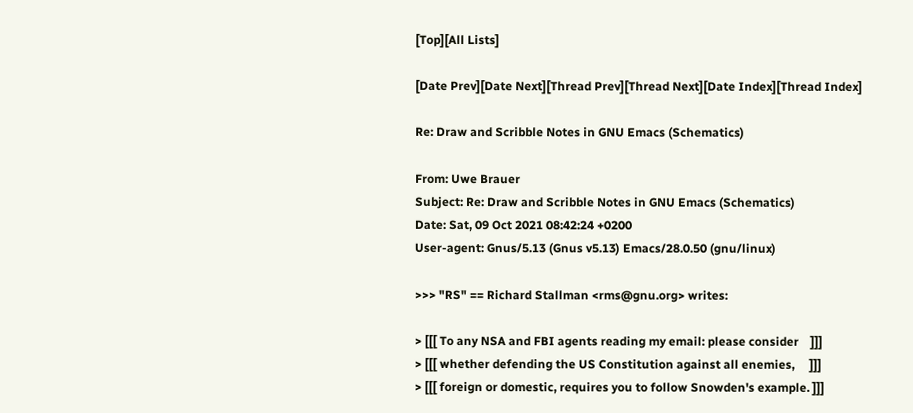[Top][All Lists]

[Date Prev][Date Next][Thread Prev][Thread Next][Date Index][Thread Index]

Re: Draw and Scribble Notes in GNU Emacs (Schematics)

From: Uwe Brauer
Subject: Re: Draw and Scribble Notes in GNU Emacs (Schematics)
Date: Sat, 09 Oct 2021 08:42:24 +0200
User-agent: Gnus/5.13 (Gnus v5.13) Emacs/28.0.50 (gnu/linux)

>>> "RS" == Richard Stallman <rms@gnu.org> writes:

> [[[ To any NSA and FBI agents reading my email: please consider    ]]]
> [[[ whether defending the US Constitution against all enemies,     ]]]
> [[[ foreign or domestic, requires you to follow Snowden's example. ]]]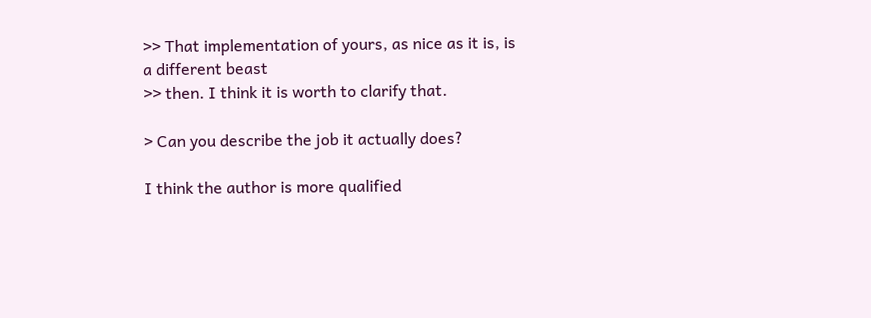>> That implementation of yours, as nice as it is, is a different beast
>> then. I think it is worth to clarify that.

> Can you describe the job it actually does?

I think the author is more qualified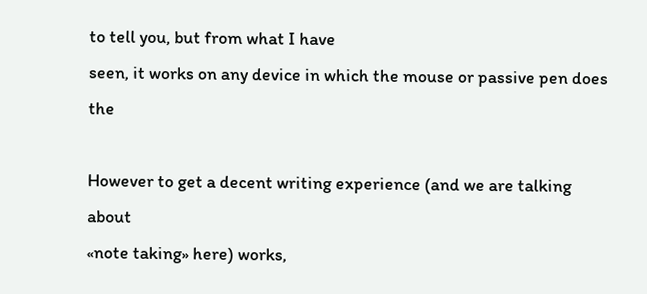to tell you, but from what I have
seen, it works on any device in which the mouse or passive pen does the

However to get a decent writing experience (and we are talking about
«note taking» here) works,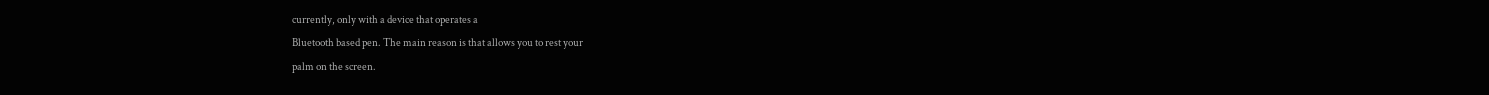currently, only with a device that operates a
Bluetooth based pen. The main reason is that allows you to rest your
palm on the screen.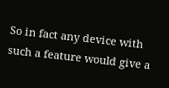So in fact any device with such a feature would give a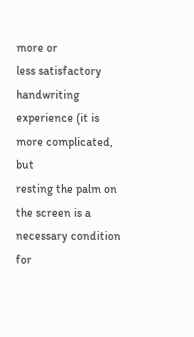more or
less satisfactory handwriting experience (it is more complicated, but
resting the palm on the screen is a necessary condition for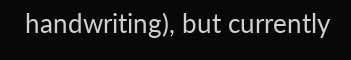handwriting), but currently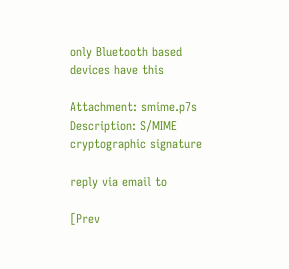only Bluetooth based devices have this

Attachment: smime.p7s
Description: S/MIME cryptographic signature

reply via email to

[Prev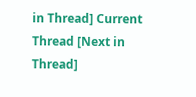in Thread] Current Thread [Next in Thread]